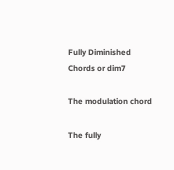Fully Diminished Chords or dim7

The modulation chord

The fully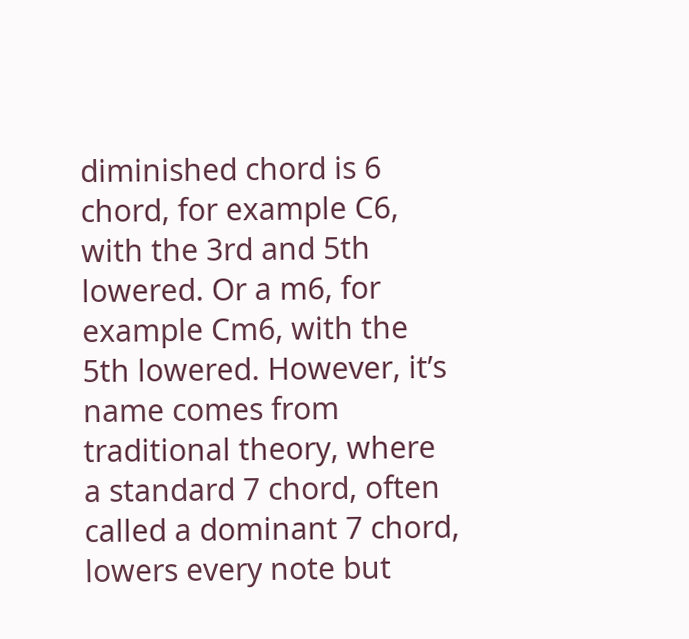diminished chord is 6 chord, for example C6, with the 3rd and 5th lowered. Or a m6, for example Cm6, with the 5th lowered. However, it’s name comes from traditional theory, where a standard 7 chord, often called a dominant 7 chord, lowers every note but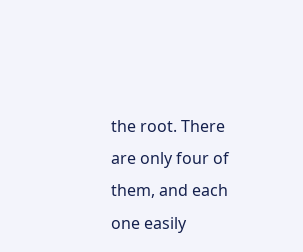the root. There are only four of them, and each one easily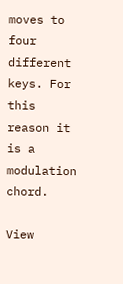moves to four different keys. For this reason it is a modulation chord.

View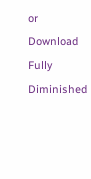or Download Fully
Diminished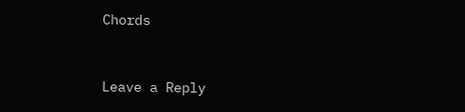Chords


Leave a Reply